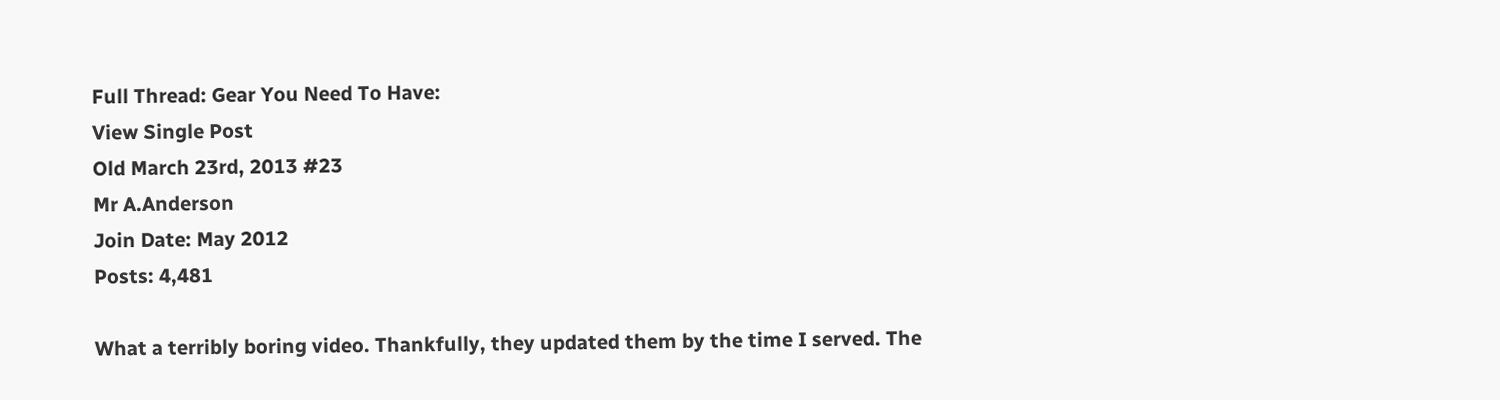Full Thread: Gear You Need To Have:
View Single Post
Old March 23rd, 2013 #23
Mr A.Anderson
Join Date: May 2012
Posts: 4,481

What a terribly boring video. Thankfully, they updated them by the time I served. The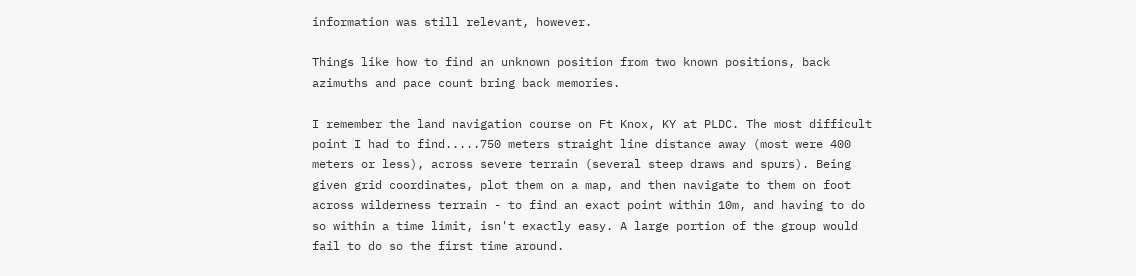information was still relevant, however.

Things like how to find an unknown position from two known positions, back azimuths and pace count bring back memories.

I remember the land navigation course on Ft Knox, KY at PLDC. The most difficult point I had to find.....750 meters straight line distance away (most were 400 meters or less), across severe terrain (several steep draws and spurs). Being given grid coordinates, plot them on a map, and then navigate to them on foot across wilderness terrain - to find an exact point within 10m, and having to do so within a time limit, isn't exactly easy. A large portion of the group would fail to do so the first time around.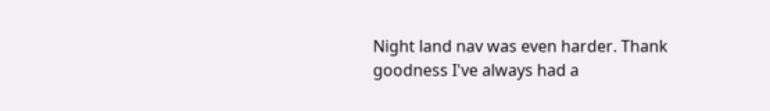Night land nav was even harder. Thank goodness I've always had a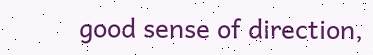good sense of direction,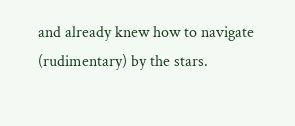and already knew how to navigate (rudimentary) by the stars.